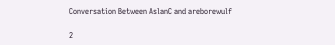Conversation Between AslanC and areborewulf

2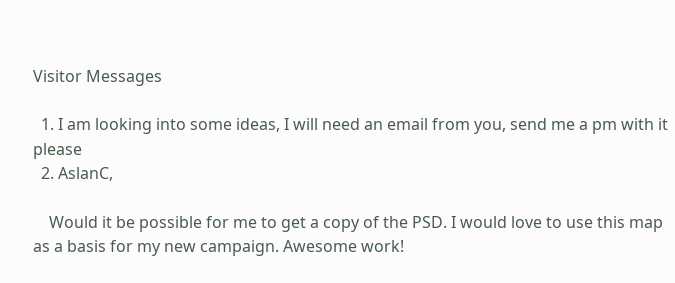Visitor Messages

  1. I am looking into some ideas, I will need an email from you, send me a pm with it please
  2. AslanC,

    Would it be possible for me to get a copy of the PSD. I would love to use this map as a basis for my new campaign. Awesome work!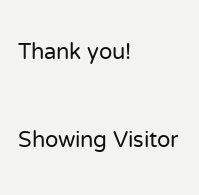Thank you!

Showing Visitor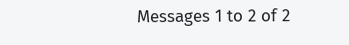Messages 1 to 2 of 2